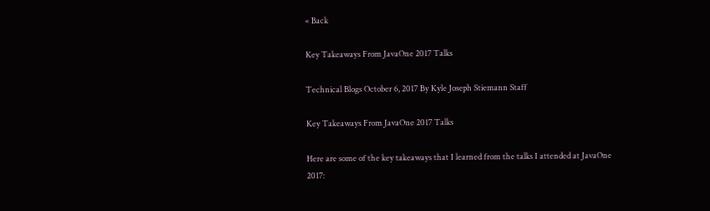« Back

Key Takeaways From JavaOne 2017 Talks

Technical Blogs October 6, 2017 By Kyle Joseph Stiemann Staff

Key Takeaways From JavaOne 2017 Talks

Here are some of the key takeaways that I learned from the talks I attended at JavaOne 2017: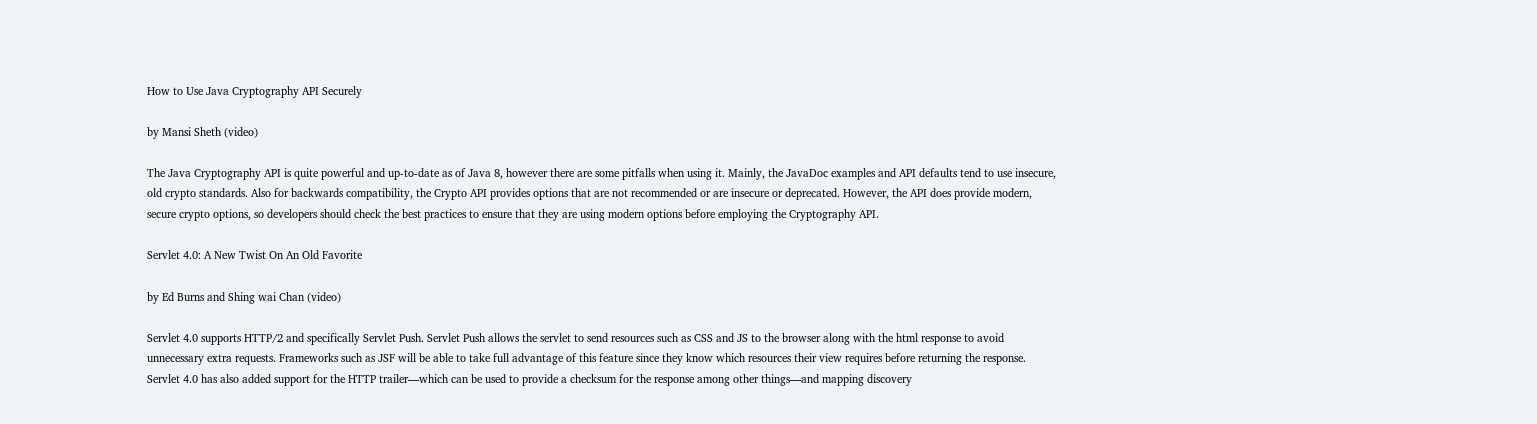How to Use Java Cryptography API Securely

by Mansi Sheth (video)

The Java Cryptography API is quite powerful and up-to-date as of Java 8, however there are some pitfalls when using it. Mainly, the JavaDoc examples and API defaults tend to use insecure, old crypto standards. Also for backwards compatibility, the Crypto API provides options that are not recommended or are insecure or deprecated. However, the API does provide modern, secure crypto options, so developers should check the best practices to ensure that they are using modern options before employing the Cryptography API.

Servlet 4.0: A New Twist On An Old Favorite

by Ed Burns and Shing wai Chan (video)

Servlet 4.0 supports HTTP/2 and specifically Servlet Push. Servlet Push allows the servlet to send resources such as CSS and JS to the browser along with the html response to avoid unnecessary extra requests. Frameworks such as JSF will be able to take full advantage of this feature since they know which resources their view requires before returning the response. Servlet 4.0 has also added support for the HTTP trailer—which can be used to provide a checksum for the response among other things—and mapping discovery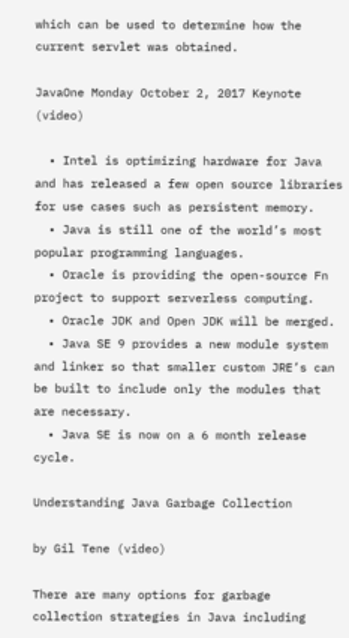which can be used to determine how the current servlet was obtained.

JavaOne Monday October 2, 2017 Keynote (video)

  • Intel is optimizing hardware for Java and has released a few open source libraries for use cases such as persistent memory.
  • Java is still one of the world’s most popular programming languages.
  • Oracle is providing the open-source Fn project to support serverless computing.
  • Oracle JDK and Open JDK will be merged.
  • Java SE 9 provides a new module system and linker so that smaller custom JRE’s can be built to include only the modules that are necessary.
  • Java SE is now on a 6 month release cycle.

Understanding Java Garbage Collection

by Gil Tene (video)

There are many options for garbage collection strategies in Java including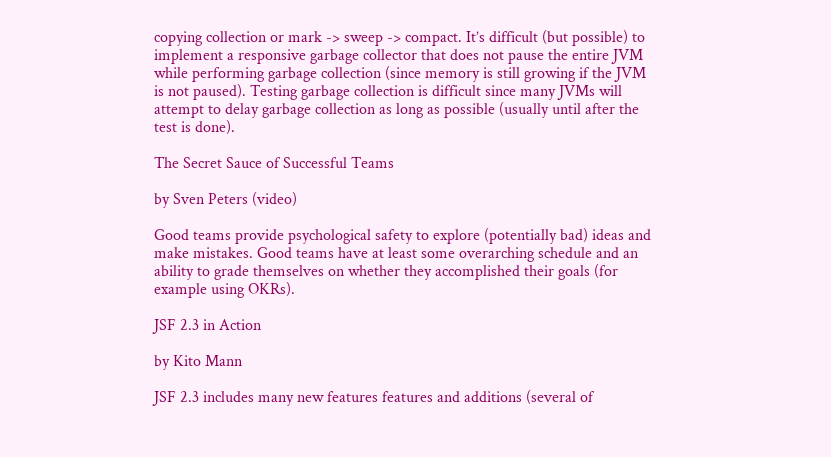copying collection or mark -> sweep -> compact. It’s difficult (but possible) to implement a responsive garbage collector that does not pause the entire JVM while performing garbage collection (since memory is still growing if the JVM is not paused). Testing garbage collection is difficult since many JVMs will attempt to delay garbage collection as long as possible (usually until after the test is done).

The Secret Sauce of Successful Teams

by Sven Peters (video)

Good teams provide psychological safety to explore (potentially bad) ideas and make mistakes. Good teams have at least some overarching schedule and an ability to grade themselves on whether they accomplished their goals (for example using OKRs).

JSF 2.3 in Action

by Kito Mann

JSF 2.3 includes many new features features and additions (several of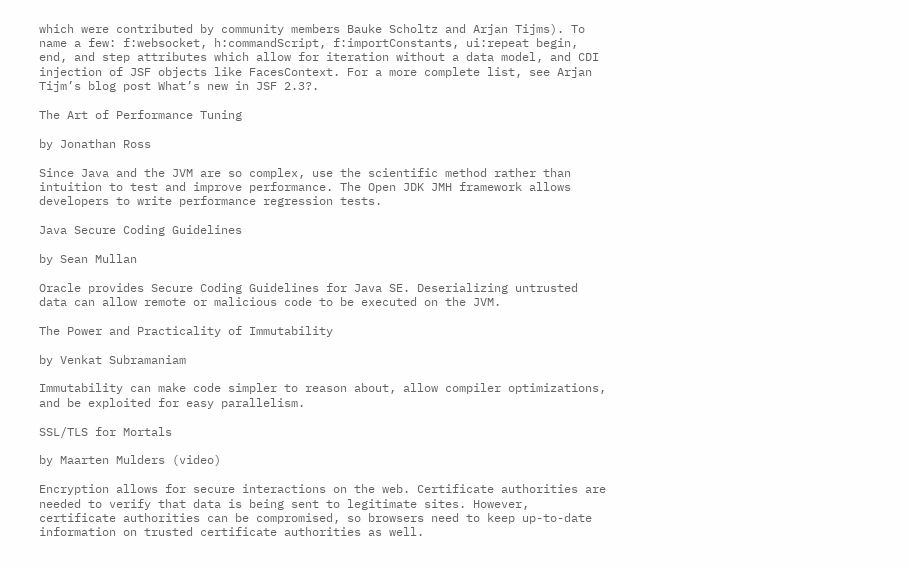which were contributed by community members Bauke Scholtz and Arjan Tijms). To name a few: f:websocket, h:commandScript, f:importConstants, ui:repeat begin, end, and step attributes which allow for iteration without a data model, and CDI injection of JSF objects like FacesContext. For a more complete list, see Arjan Tijm’s blog post What’s new in JSF 2.3?.

The Art of Performance Tuning

by Jonathan Ross

Since Java and the JVM are so complex, use the scientific method rather than intuition to test and improve performance. The Open JDK JMH framework allows developers to write performance regression tests.

Java Secure Coding Guidelines

by Sean Mullan

Oracle provides Secure Coding Guidelines for Java SE. Deserializing untrusted data can allow remote or malicious code to be executed on the JVM.

The Power and Practicality of Immutability

by Venkat Subramaniam

Immutability can make code simpler to reason about, allow compiler optimizations, and be exploited for easy parallelism.

SSL/TLS for Mortals

by Maarten Mulders (video)

Encryption allows for secure interactions on the web. Certificate authorities are needed to verify that data is being sent to legitimate sites. However, certificate authorities can be compromised, so browsers need to keep up-to-date information on trusted certificate authorities as well.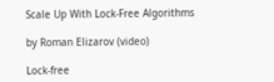Scale Up With Lock-Free Algorithms

by Roman Elizarov (video)

Lock-free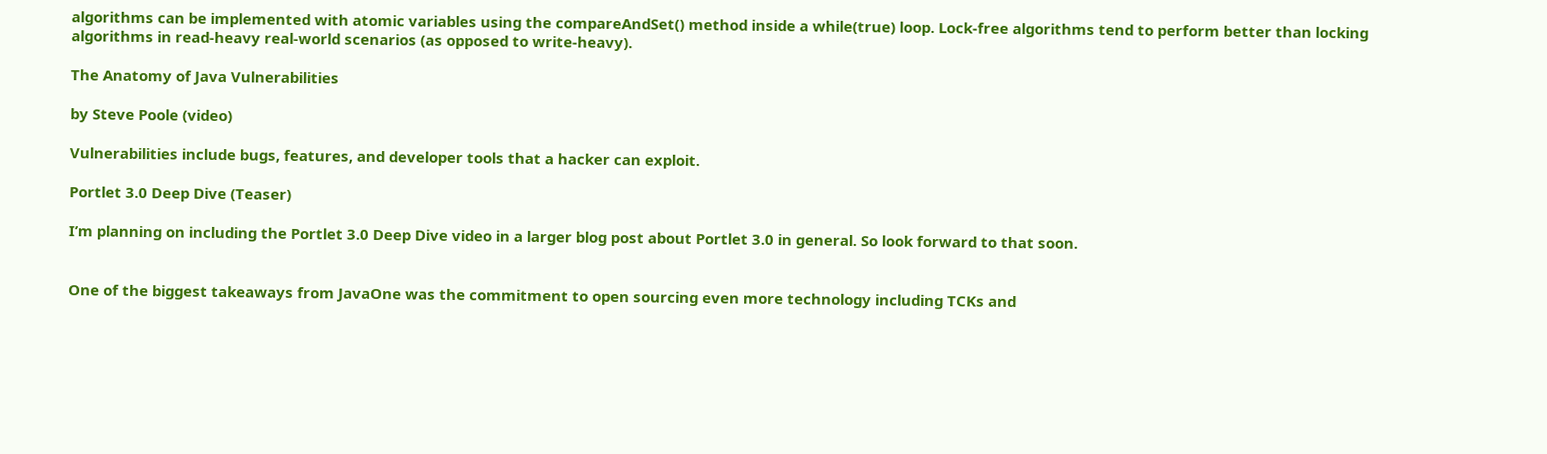algorithms can be implemented with atomic variables using the compareAndSet() method inside a while(true) loop. Lock-free algorithms tend to perform better than locking algorithms in read-heavy real-world scenarios (as opposed to write-heavy).

The Anatomy of Java Vulnerabilities

by Steve Poole (video)

Vulnerabilities include bugs, features, and developer tools that a hacker can exploit.

Portlet 3.0 Deep Dive (Teaser)

I’m planning on including the Portlet 3.0 Deep Dive video in a larger blog post about Portlet 3.0 in general. So look forward to that soon.


One of the biggest takeaways from JavaOne was the commitment to open sourcing even more technology including TCKs and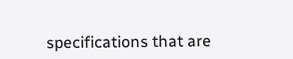specifications that are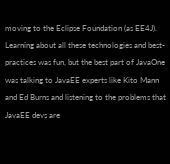moving to the Eclipse Foundation (as EE4J). Learning about all these technologies and best-practices was fun, but the best part of JavaOne was talking to JavaEE experts like Kito Mann and Ed Burns and listening to the problems that JavaEE devs are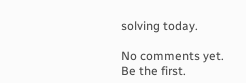solving today.

No comments yet. Be the first.